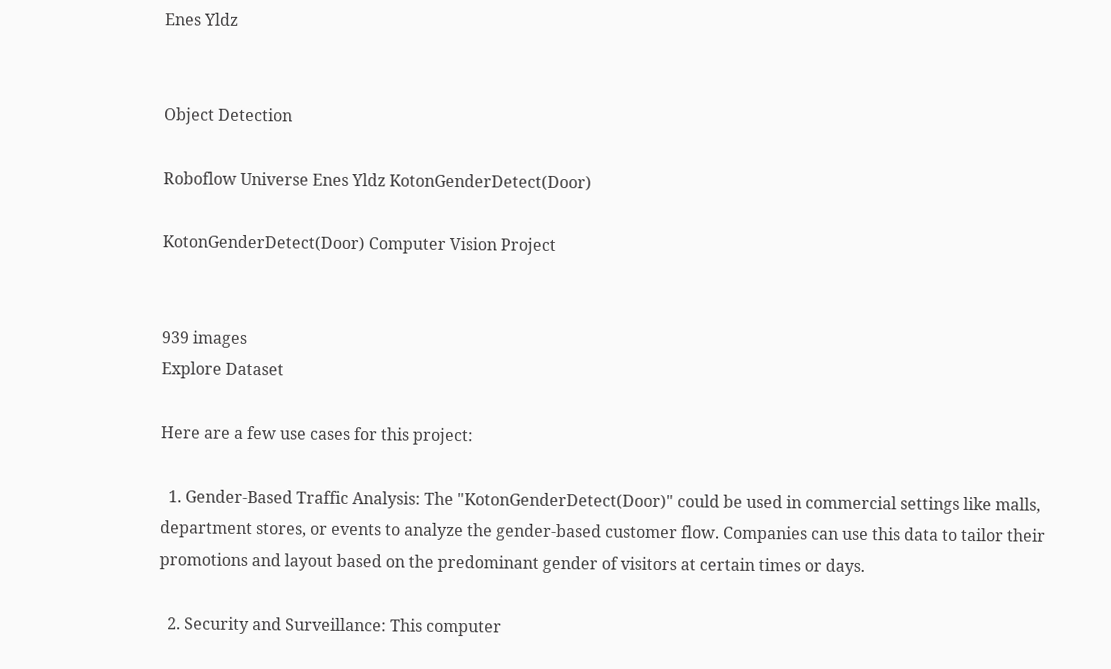Enes Yldz


Object Detection

Roboflow Universe Enes Yldz KotonGenderDetect(Door)

KotonGenderDetect(Door) Computer Vision Project


939 images
Explore Dataset

Here are a few use cases for this project:

  1. Gender-Based Traffic Analysis: The "KotonGenderDetect(Door)" could be used in commercial settings like malls, department stores, or events to analyze the gender-based customer flow. Companies can use this data to tailor their promotions and layout based on the predominant gender of visitors at certain times or days.

  2. Security and Surveillance: This computer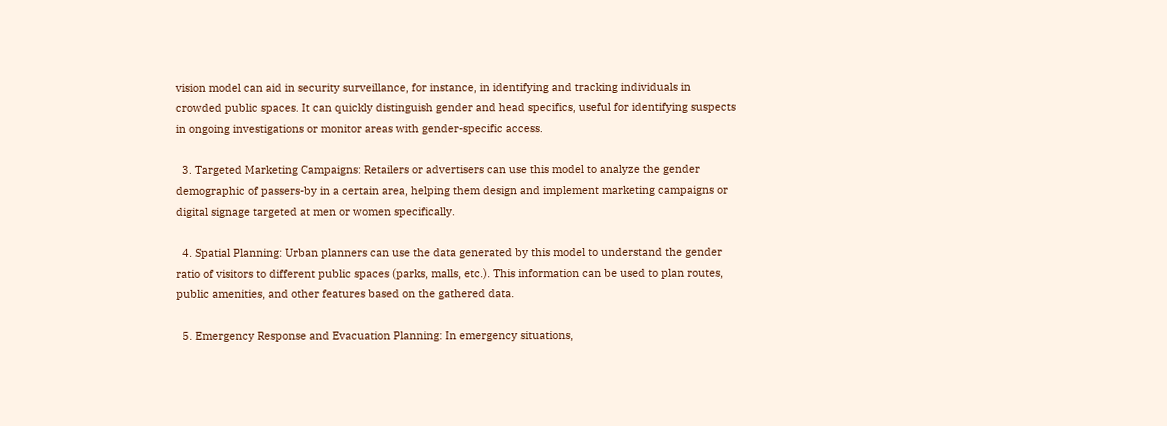vision model can aid in security surveillance, for instance, in identifying and tracking individuals in crowded public spaces. It can quickly distinguish gender and head specifics, useful for identifying suspects in ongoing investigations or monitor areas with gender-specific access.

  3. Targeted Marketing Campaigns: Retailers or advertisers can use this model to analyze the gender demographic of passers-by in a certain area, helping them design and implement marketing campaigns or digital signage targeted at men or women specifically.

  4. Spatial Planning: Urban planners can use the data generated by this model to understand the gender ratio of visitors to different public spaces (parks, malls, etc.). This information can be used to plan routes, public amenities, and other features based on the gathered data.

  5. Emergency Response and Evacuation Planning: In emergency situations,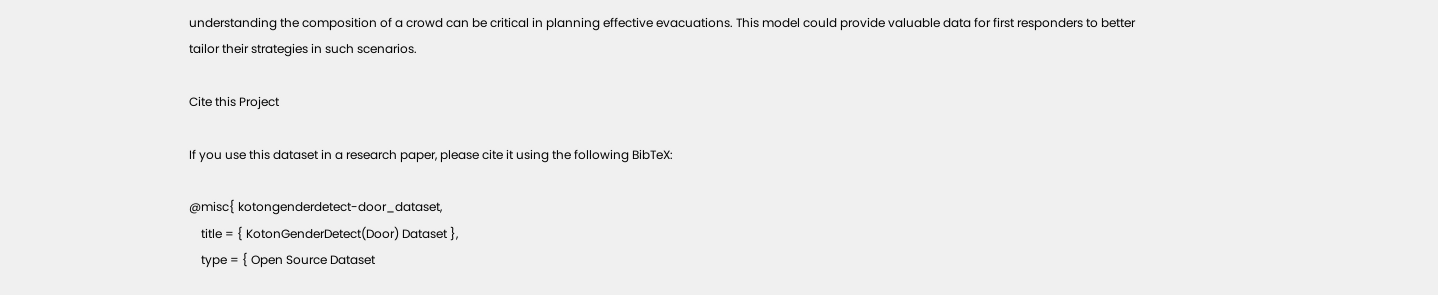understanding the composition of a crowd can be critical in planning effective evacuations. This model could provide valuable data for first responders to better tailor their strategies in such scenarios.

Cite this Project

If you use this dataset in a research paper, please cite it using the following BibTeX:

@misc{ kotongenderdetect-door_dataset,
    title = { KotonGenderDetect(Door) Dataset },
    type = { Open Source Dataset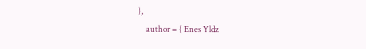},
    author = { Enes Yldz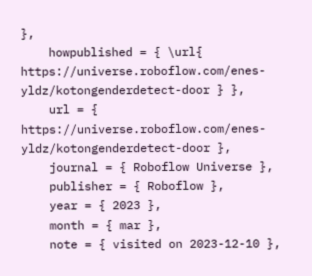},
    howpublished = { \url{ https://universe.roboflow.com/enes-yldz/kotongenderdetect-door } },
    url = { https://universe.roboflow.com/enes-yldz/kotongenderdetect-door },
    journal = { Roboflow Universe },
    publisher = { Roboflow },
    year = { 2023 },
    month = { mar },
    note = { visited on 2023-12-10 },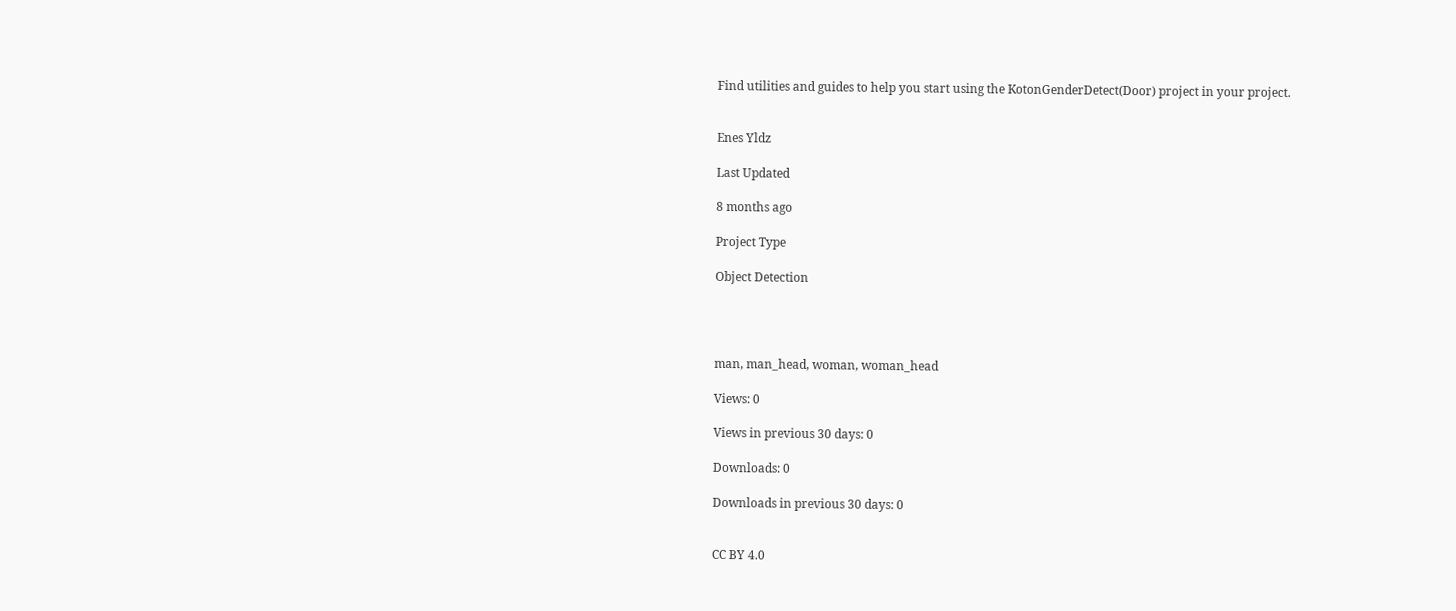Find utilities and guides to help you start using the KotonGenderDetect(Door) project in your project.


Enes Yldz

Last Updated

8 months ago

Project Type

Object Detection




man, man_head, woman, woman_head

Views: 0

Views in previous 30 days: 0

Downloads: 0

Downloads in previous 30 days: 0


CC BY 4.0